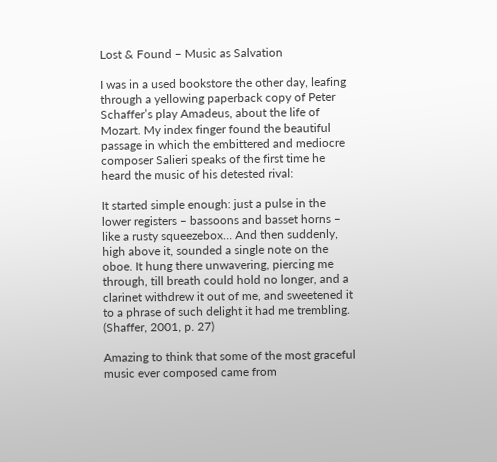Lost & Found – Music as Salvation

I was in a used bookstore the other day, leafing through a yellowing paperback copy of Peter Schaffer’s play Amadeus, about the life of Mozart. My index finger found the beautiful passage in which the embittered and mediocre composer Salieri speaks of the first time he heard the music of his detested rival:

It started simple enough: just a pulse in the lower registers – bassoons and basset horns – like a rusty squeezebox… And then suddenly, high above it, sounded a single note on the oboe. It hung there unwavering, piercing me through, till breath could hold no longer, and a clarinet withdrew it out of me, and sweetened it to a phrase of such delight it had me trembling. (Shaffer, 2001, p. 27)

Amazing to think that some of the most graceful music ever composed came from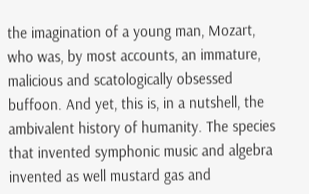the imagination of a young man, Mozart, who was, by most accounts, an immature, malicious and scatologically obsessed buffoon. And yet, this is, in a nutshell, the ambivalent history of humanity. The species that invented symphonic music and algebra invented as well mustard gas and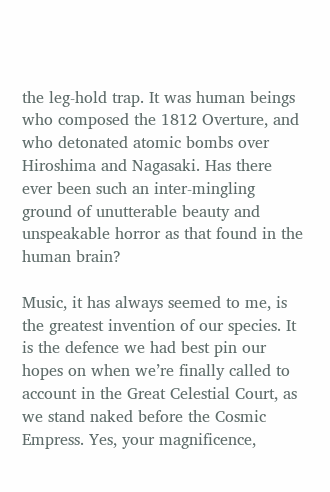the leg-hold trap. It was human beings who composed the 1812 Overture, and who detonated atomic bombs over Hiroshima and Nagasaki. Has there ever been such an inter-mingling ground of unutterable beauty and unspeakable horror as that found in the human brain?

Music, it has always seemed to me, is the greatest invention of our species. It is the defence we had best pin our hopes on when we’re finally called to account in the Great Celestial Court, as we stand naked before the Cosmic Empress. Yes, your magnificence,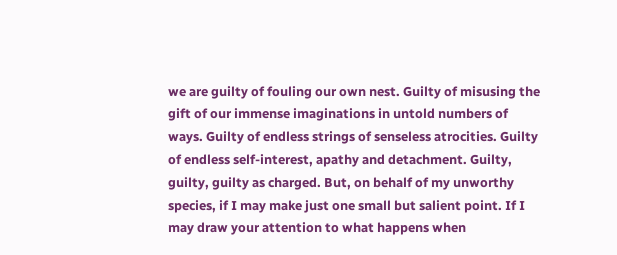we are guilty of fouling our own nest. Guilty of misusing the gift of our immense imaginations in untold numbers of ways. Guilty of endless strings of senseless atrocities. Guilty of endless self-interest, apathy and detachment. Guilty, guilty, guilty as charged. But, on behalf of my unworthy species, if I may make just one small but salient point. If I may draw your attention to what happens when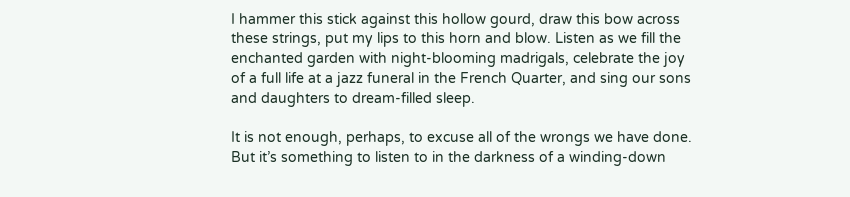I hammer this stick against this hollow gourd, draw this bow across these strings, put my lips to this horn and blow. Listen as we fill the enchanted garden with night-blooming madrigals, celebrate the joy of a full life at a jazz funeral in the French Quarter, and sing our sons and daughters to dream-filled sleep.

It is not enough, perhaps, to excuse all of the wrongs we have done. But it’s something to listen to in the darkness of a winding-down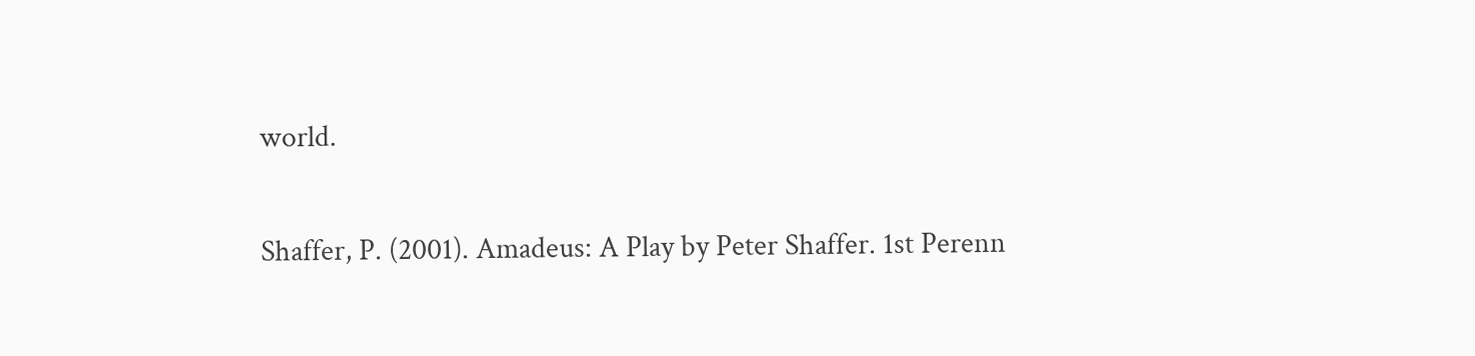world.

Shaffer, P. (2001). Amadeus: A Play by Peter Shaffer. 1st Perenn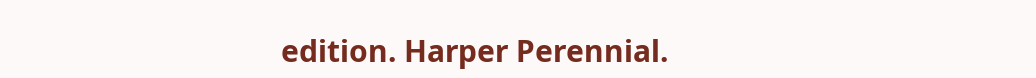edition. Harper Perennial.